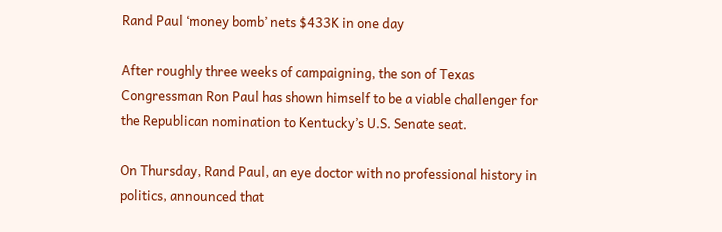Rand Paul ‘money bomb’ nets $433K in one day

After roughly three weeks of campaigning, the son of Texas Congressman Ron Paul has shown himself to be a viable challenger for the Republican nomination to Kentucky’s U.S. Senate seat.

On Thursday, Rand Paul, an eye doctor with no professional history in politics, announced that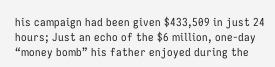his campaign had been given $433,509 in just 24 hours; Just an echo of the $6 million, one-day “money bomb” his father enjoyed during the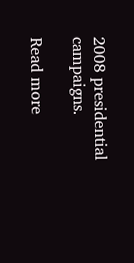2008 presidential campaigns.

Read more